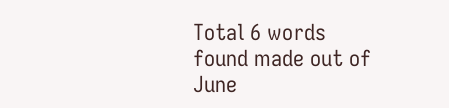Total 6 words found made out of June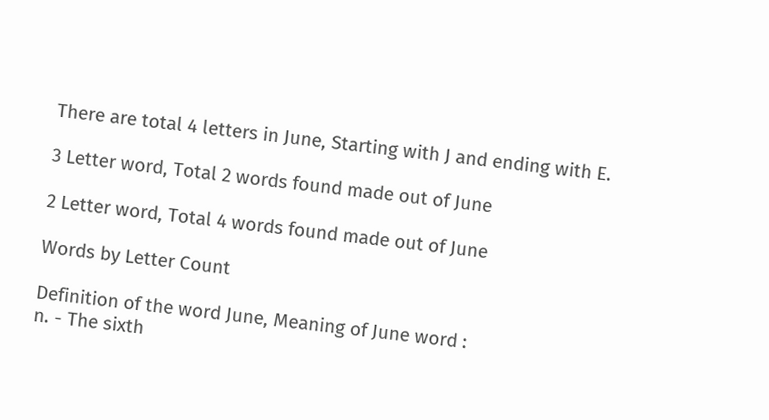There are total 4 letters in June, Starting with J and ending with E.

3 Letter word, Total 2 words found made out of June

2 Letter word, Total 4 words found made out of June

Words by Letter Count

Definition of the word June, Meaning of June word :
n. - The sixth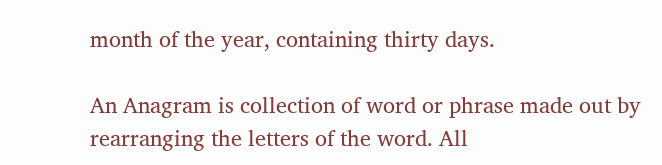month of the year, containing thirty days.

An Anagram is collection of word or phrase made out by rearranging the letters of the word. All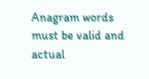Anagram words must be valid and actual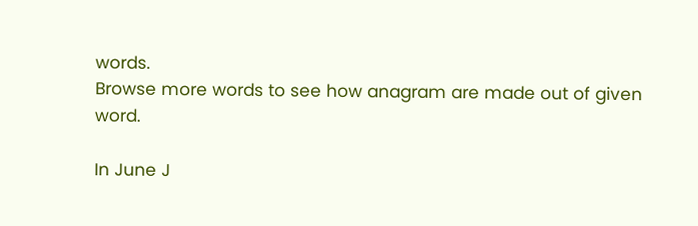words.
Browse more words to see how anagram are made out of given word.

In June J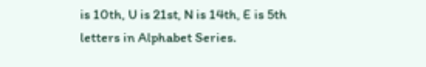is 10th, U is 21st, N is 14th, E is 5th letters in Alphabet Series.